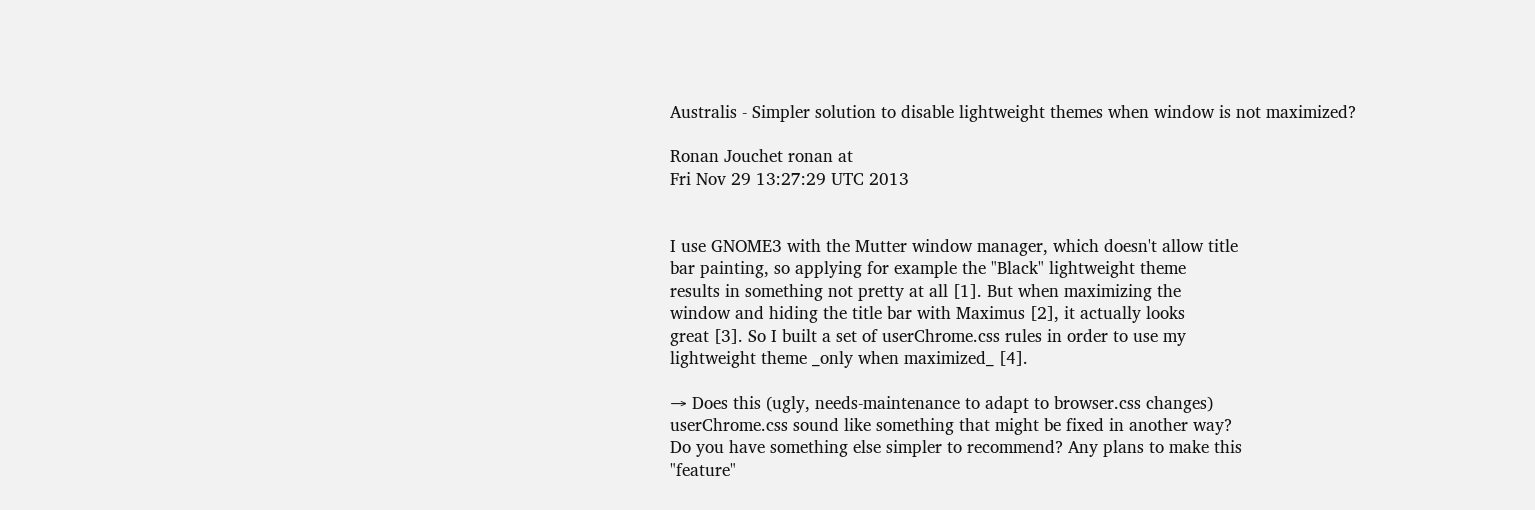Australis - Simpler solution to disable lightweight themes when window is not maximized?

Ronan Jouchet ronan at
Fri Nov 29 13:27:29 UTC 2013


I use GNOME3 with the Mutter window manager, which doesn't allow title
bar painting, so applying for example the "Black" lightweight theme
results in something not pretty at all [1]. But when maximizing the
window and hiding the title bar with Maximus [2], it actually looks
great [3]. So I built a set of userChrome.css rules in order to use my
lightweight theme _only when maximized_ [4].

→ Does this (ugly, needs-maintenance to adapt to browser.css changes)
userChrome.css sound like something that might be fixed in another way?
Do you have something else simpler to recommend? Any plans to make this
"feature"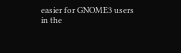easier for GNOME3 users in the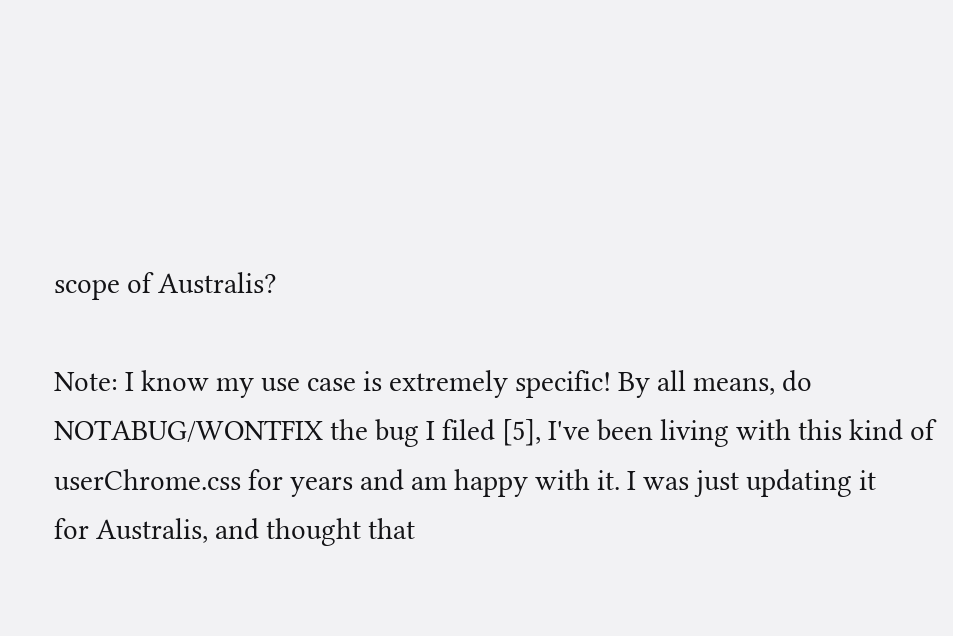scope of Australis?

Note: I know my use case is extremely specific! By all means, do
NOTABUG/WONTFIX the bug I filed [5], I've been living with this kind of
userChrome.css for years and am happy with it. I was just updating it
for Australis, and thought that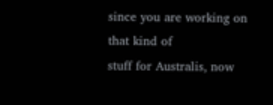since you are working on that kind of
stuff for Australis, now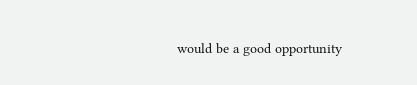would be a good opportunity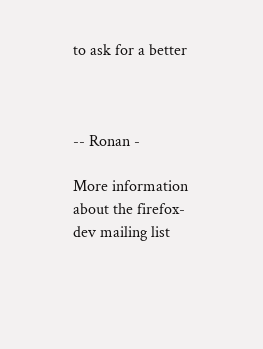to ask for a better



-- Ronan -

More information about the firefox-dev mailing list